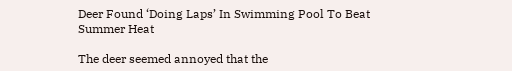Deer Found ‘Doing Laps’ In Swimming Pool To Beat Summer Heat

The deer seemed annoyed that the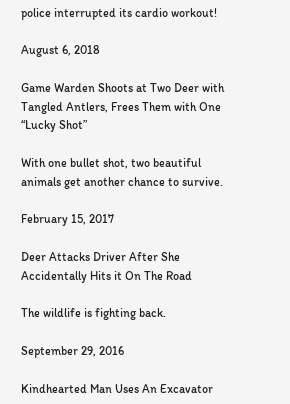police interrupted its cardio workout!

August 6, 2018

Game Warden Shoots at Two Deer with Tangled Antlers, Frees Them with One “Lucky Shot”

With one bullet shot, two beautiful animals get another chance to survive.

February 15, 2017

Deer Attacks Driver After She Accidentally Hits it On The Road

The wildlife is fighting back.

September 29, 2016

Kindhearted Man Uses An Excavator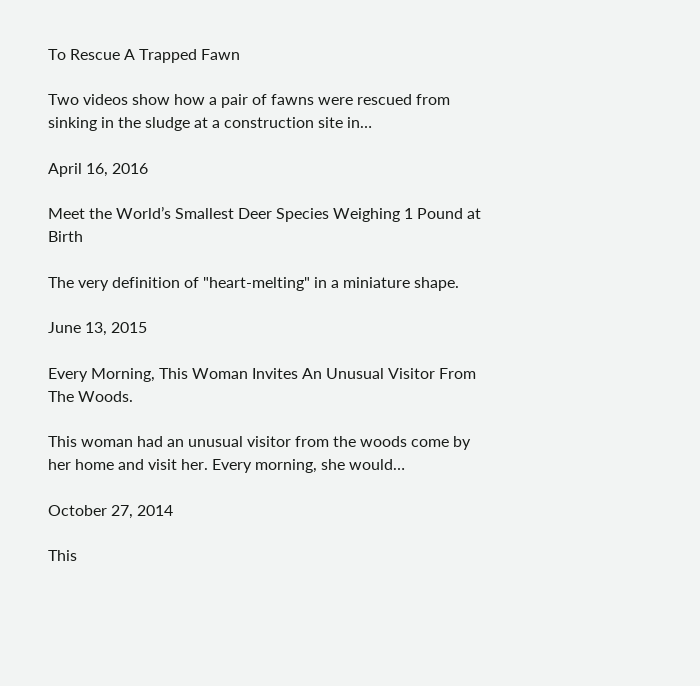To Rescue A Trapped Fawn

Two videos show how a pair of fawns were rescued from sinking in the sludge at a construction site in…

April 16, 2016

Meet the World’s Smallest Deer Species Weighing 1 Pound at Birth

The very definition of "heart-melting" in a miniature shape.

June 13, 2015

Every Morning, This Woman Invites An Unusual Visitor From The Woods.

This woman had an unusual visitor from the woods come by her home and visit her. Every morning, she would…

October 27, 2014

This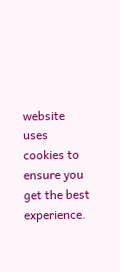website uses cookies to ensure you get the best experience.